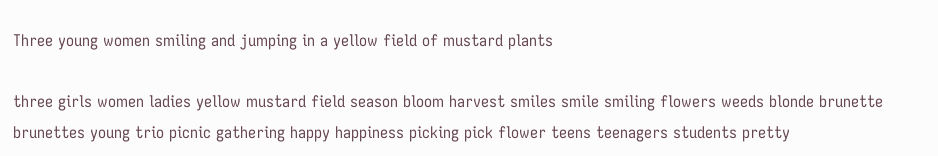Three young women smiling and jumping in a yellow field of mustard plants

three girls women ladies yellow mustard field season bloom harvest smiles smile smiling flowers weeds blonde brunette brunettes young trio picnic gathering happy happiness picking pick flower teens teenagers students pretty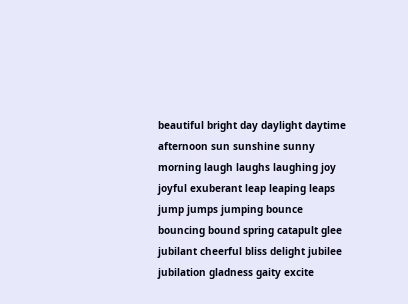beautiful bright day daylight daytime afternoon sun sunshine sunny morning laugh laughs laughing joy joyful exuberant leap leaping leaps jump jumps jumping bounce bouncing bound spring catapult glee jubilant cheerful bliss delight jubilee jubilation gladness gaity excite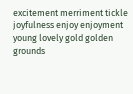excitement merriment tickle joyfulness enjoy enjoyment young lovely gold golden grounds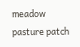meadow pasture patch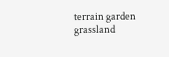terrain garden grassland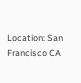Location: San Francisco CA